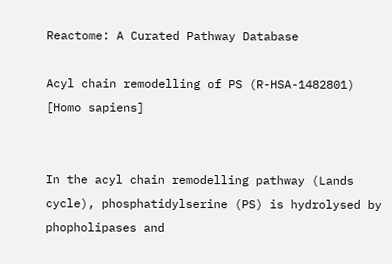Reactome: A Curated Pathway Database

Acyl chain remodelling of PS (R-HSA-1482801) [Homo sapiens]


In the acyl chain remodelling pathway (Lands cycle), phosphatidylserine (PS) is hydrolysed by phopholipases and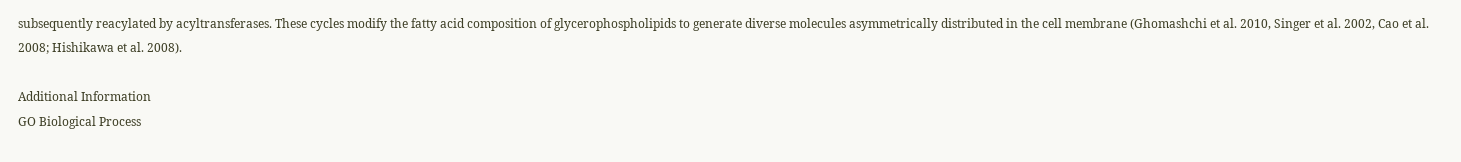subsequently reacylated by acyltransferases. These cycles modify the fatty acid composition of glycerophospholipids to generate diverse molecules asymmetrically distributed in the cell membrane (Ghomashchi et al. 2010, Singer et al. 2002, Cao et al. 2008; Hishikawa et al. 2008).

Additional Information
GO Biological Process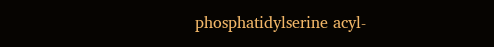phosphatidylserine acyl-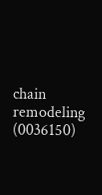chain remodeling (0036150)